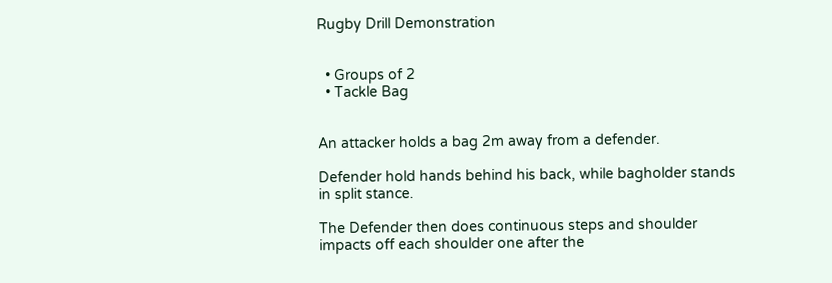Rugby Drill Demonstration


  • Groups of 2
  • Tackle Bag


An attacker holds a bag 2m away from a defender.

Defender hold hands behind his back, while bagholder stands in split stance.

The Defender then does continuous steps and shoulder impacts off each shoulder one after the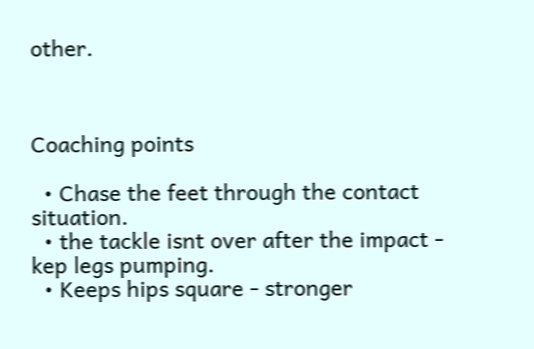other.



Coaching points

  • Chase the feet through the contact situation.
  • the tackle isnt over after the impact - kep legs pumping.
  • Keeps hips square - stronger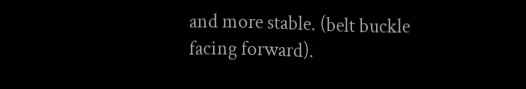and more stable. (belt buckle facing forward).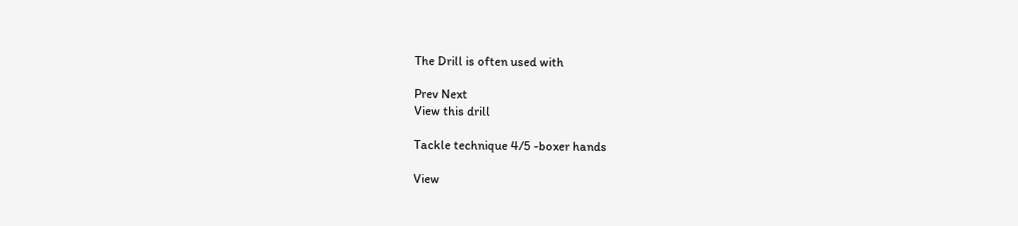The Drill is often used with

Prev Next
View this drill

Tackle technique 4/5 -boxer hands

View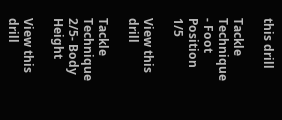this drill

Tackle Technique - Foot Position 1/5

View this drill

Tackle Technique 2/5- Body Height

View this drill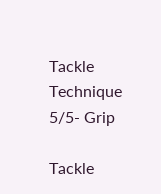Tackle Technique 5/5- Grip

Tackle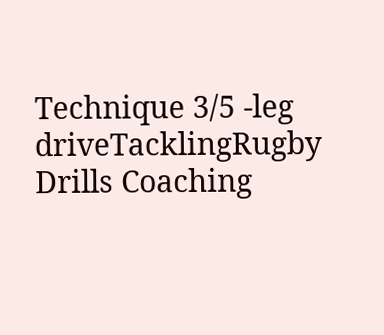Technique 3/5 -leg driveTacklingRugby Drills Coaching